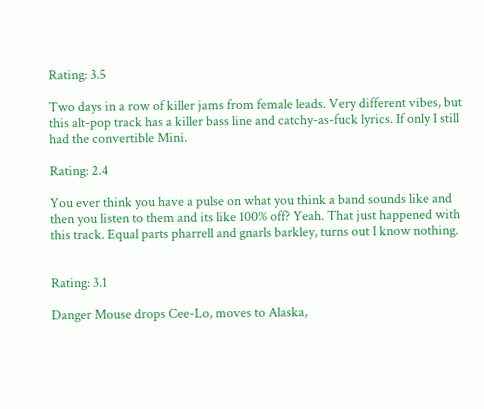Rating: 3.5

Two days in a row of killer jams from female leads. Very different vibes, but this alt-pop track has a killer bass line and catchy-as-fuck lyrics. If only I still had the convertible Mini.

Rating: 2.4

You ever think you have a pulse on what you think a band sounds like and then you listen to them and its like 100% off? Yeah. That just happened with this track. Equal parts pharrell and gnarls barkley, turns out I know nothing.


Rating: 3.1

Danger Mouse drops Cee-Lo, moves to Alaska,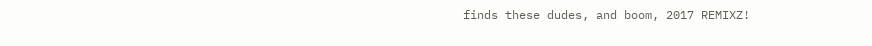finds these dudes, and boom, 2017 REMIXZ!